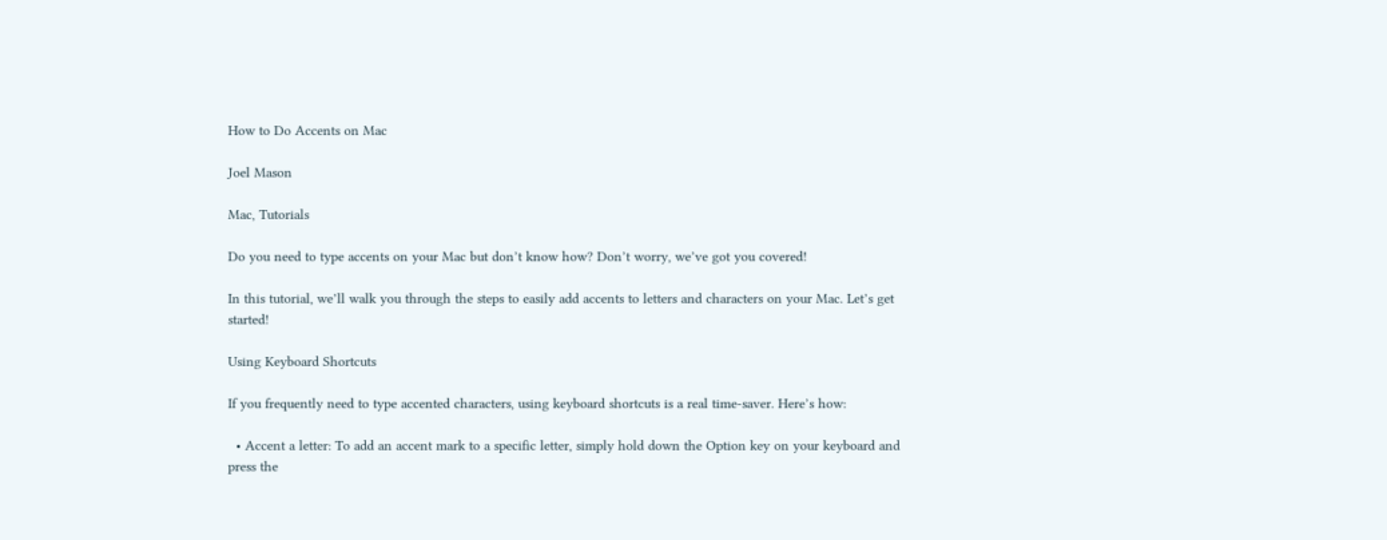How to Do Accents on Mac

Joel Mason

Mac, Tutorials

Do you need to type accents on your Mac but don’t know how? Don’t worry, we’ve got you covered!

In this tutorial, we’ll walk you through the steps to easily add accents to letters and characters on your Mac. Let’s get started!

Using Keyboard Shortcuts

If you frequently need to type accented characters, using keyboard shortcuts is a real time-saver. Here’s how:

  • Accent a letter: To add an accent mark to a specific letter, simply hold down the Option key on your keyboard and press the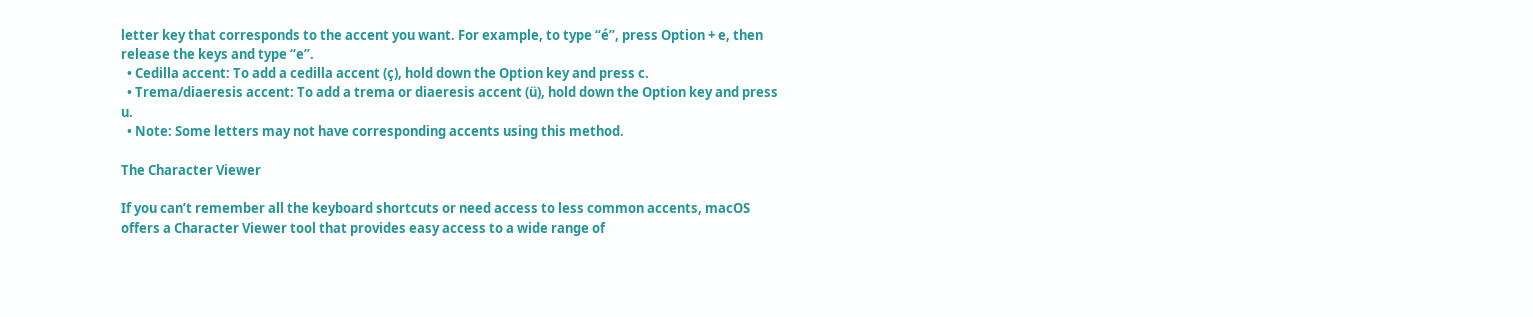letter key that corresponds to the accent you want. For example, to type “é”, press Option + e, then release the keys and type “e”.
  • Cedilla accent: To add a cedilla accent (ç), hold down the Option key and press c.
  • Trema/diaeresis accent: To add a trema or diaeresis accent (ü), hold down the Option key and press u.
  • Note: Some letters may not have corresponding accents using this method.

The Character Viewer

If you can’t remember all the keyboard shortcuts or need access to less common accents, macOS offers a Character Viewer tool that provides easy access to a wide range of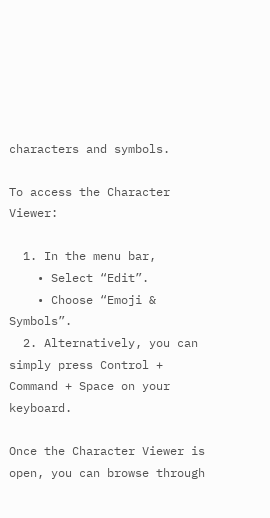characters and symbols.

To access the Character Viewer:

  1. In the menu bar,
    • Select “Edit”.
    • Choose “Emoji & Symbols”.
  2. Alternatively, you can simply press Control + Command + Space on your keyboard.

Once the Character Viewer is open, you can browse through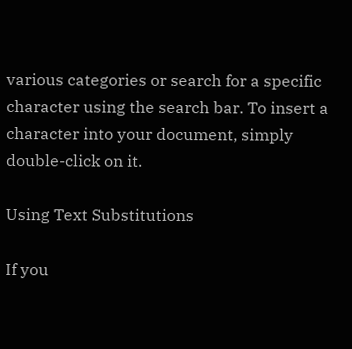various categories or search for a specific character using the search bar. To insert a character into your document, simply double-click on it.

Using Text Substitutions

If you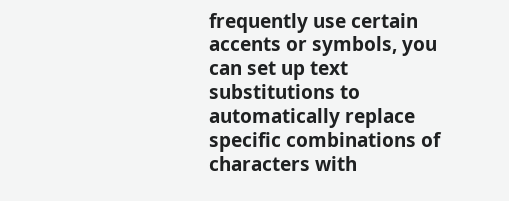frequently use certain accents or symbols, you can set up text substitutions to automatically replace specific combinations of characters with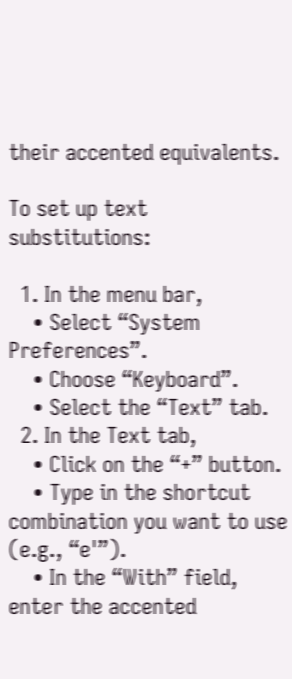their accented equivalents.

To set up text substitutions:

  1. In the menu bar,
    • Select “System Preferences”.
    • Choose “Keyboard”.
    • Select the “Text” tab.
  2. In the Text tab,
    • Click on the “+” button.
    • Type in the shortcut combination you want to use (e.g., “e'”).
    • In the “With” field, enter the accented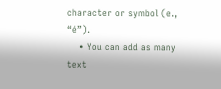character or symbol (e., “é”).
    • You can add as many text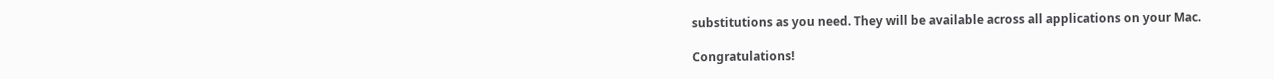substitutions as you need. They will be available across all applications on your Mac.

Congratulations!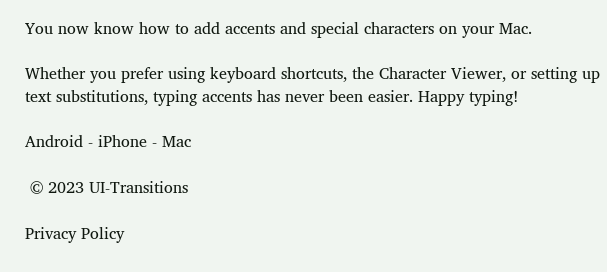You now know how to add accents and special characters on your Mac.

Whether you prefer using keyboard shortcuts, the Character Viewer, or setting up text substitutions, typing accents has never been easier. Happy typing!

Android - iPhone - Mac

 © 2023 UI-Transitions

Privacy Policy